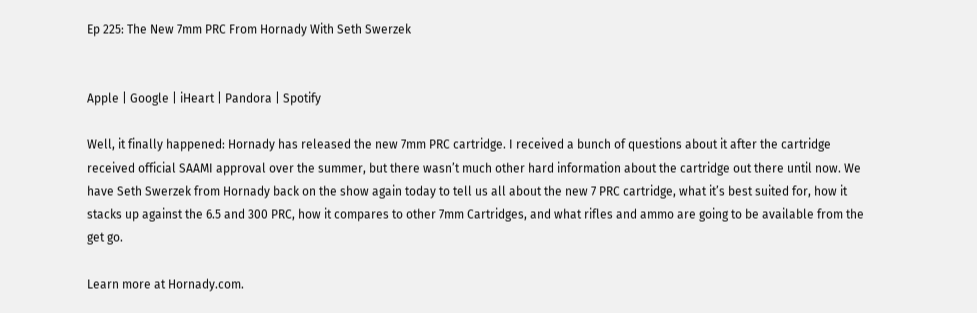Ep 225: The New 7mm PRC From Hornady With Seth Swerzek


Apple | Google | iHeart | Pandora | Spotify

Well, it finally happened: Hornady has released the new 7mm PRC cartridge. I received a bunch of questions about it after the cartridge received official SAAMI approval over the summer, but there wasn’t much other hard information about the cartridge out there until now. We have Seth Swerzek from Hornady back on the show again today to tell us all about the new 7 PRC cartridge, what it’s best suited for, how it stacks up against the 6.5 and 300 PRC, how it compares to other 7mm Cartridges, and what rifles and ammo are going to be available from the get go.

Learn more at Hornady.com.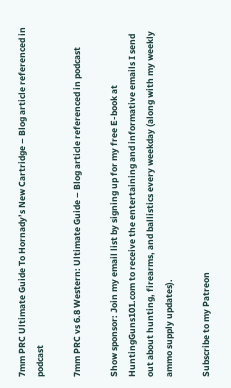7mm PRC Ultimate Guide To Hornady’s New Cartridge – Blog article referenced in podcast

7mm PRC vs 6.8 Western: Ultimate Guide – Blog article referenced in podcast

Show sponsor: Join my email list by signing up for my free E-book at HuntingGuns101.com to receive the entertaining and informative emails I send out about hunting, firearms, and ballistics every weekday (along with my weekly ammo supply updates).

Subscribe to my Patreon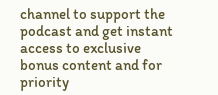channel to support the podcast and get instant access to exclusive bonus content and for priority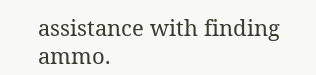assistance with finding ammo.